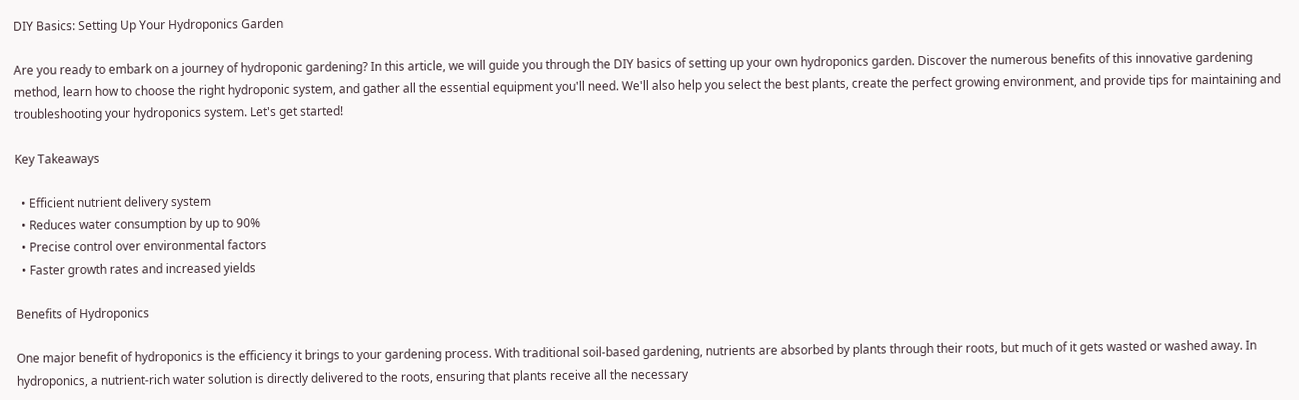DIY Basics: Setting Up Your Hydroponics Garden

Are you ready to embark on a journey of hydroponic gardening? In this article, we will guide you through the DIY basics of setting up your own hydroponics garden. Discover the numerous benefits of this innovative gardening method, learn how to choose the right hydroponic system, and gather all the essential equipment you'll need. We'll also help you select the best plants, create the perfect growing environment, and provide tips for maintaining and troubleshooting your hydroponics system. Let's get started!

Key Takeaways

  • Efficient nutrient delivery system
  • Reduces water consumption by up to 90%
  • Precise control over environmental factors
  • Faster growth rates and increased yields

Benefits of Hydroponics

One major benefit of hydroponics is the efficiency it brings to your gardening process. With traditional soil-based gardening, nutrients are absorbed by plants through their roots, but much of it gets wasted or washed away. In hydroponics, a nutrient-rich water solution is directly delivered to the roots, ensuring that plants receive all the necessary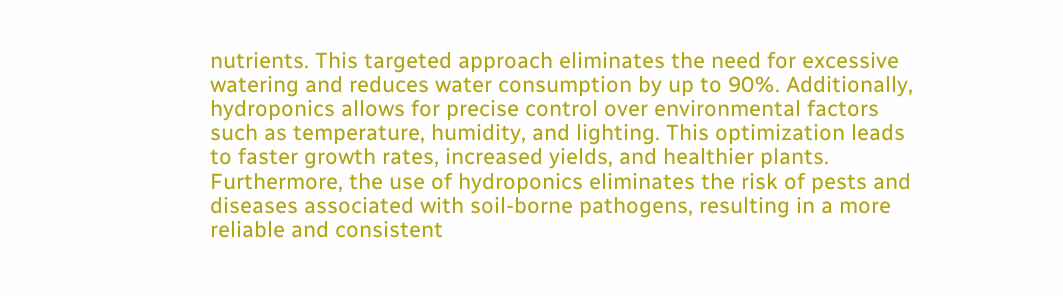nutrients. This targeted approach eliminates the need for excessive watering and reduces water consumption by up to 90%. Additionally, hydroponics allows for precise control over environmental factors such as temperature, humidity, and lighting. This optimization leads to faster growth rates, increased yields, and healthier plants. Furthermore, the use of hydroponics eliminates the risk of pests and diseases associated with soil-borne pathogens, resulting in a more reliable and consistent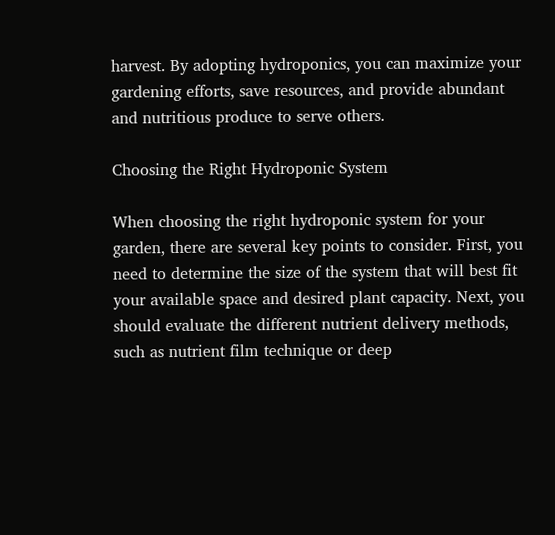harvest. By adopting hydroponics, you can maximize your gardening efforts, save resources, and provide abundant and nutritious produce to serve others.

Choosing the Right Hydroponic System

When choosing the right hydroponic system for your garden, there are several key points to consider. First, you need to determine the size of the system that will best fit your available space and desired plant capacity. Next, you should evaluate the different nutrient delivery methods, such as nutrient film technique or deep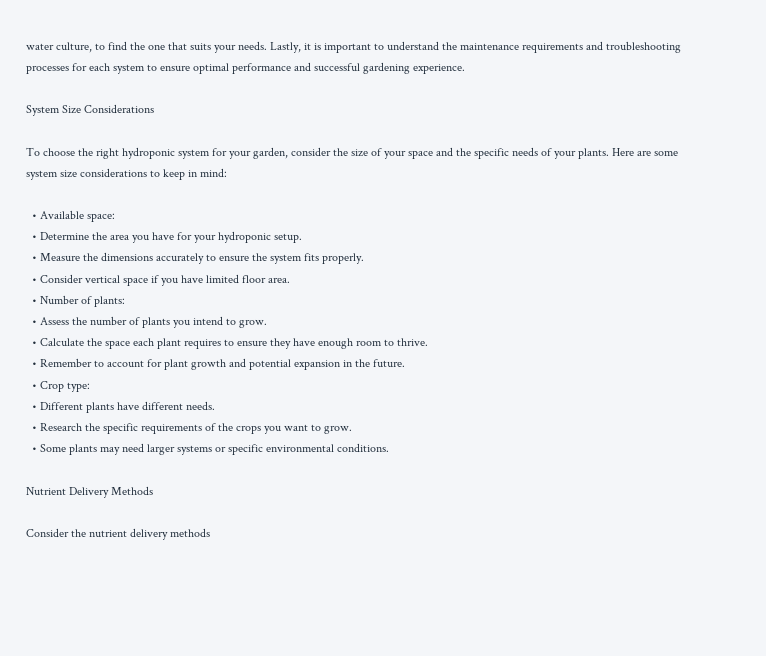water culture, to find the one that suits your needs. Lastly, it is important to understand the maintenance requirements and troubleshooting processes for each system to ensure optimal performance and successful gardening experience.

System Size Considerations

To choose the right hydroponic system for your garden, consider the size of your space and the specific needs of your plants. Here are some system size considerations to keep in mind:

  • Available space:
  • Determine the area you have for your hydroponic setup.
  • Measure the dimensions accurately to ensure the system fits properly.
  • Consider vertical space if you have limited floor area.
  • Number of plants:
  • Assess the number of plants you intend to grow.
  • Calculate the space each plant requires to ensure they have enough room to thrive.
  • Remember to account for plant growth and potential expansion in the future.
  • Crop type:
  • Different plants have different needs.
  • Research the specific requirements of the crops you want to grow.
  • Some plants may need larger systems or specific environmental conditions.

Nutrient Delivery Methods

Consider the nutrient delivery methods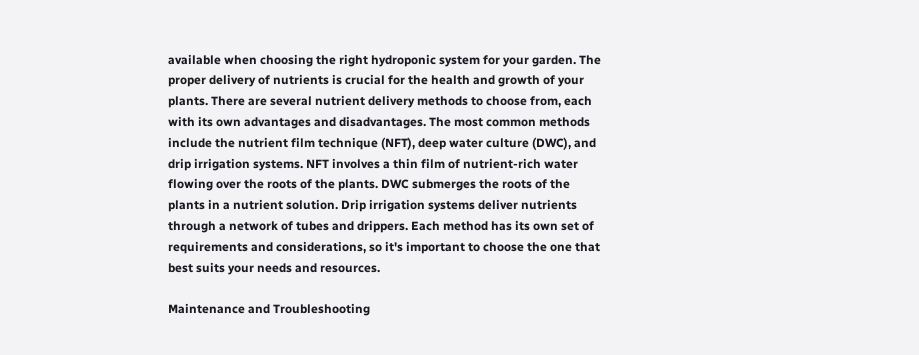available when choosing the right hydroponic system for your garden. The proper delivery of nutrients is crucial for the health and growth of your plants. There are several nutrient delivery methods to choose from, each with its own advantages and disadvantages. The most common methods include the nutrient film technique (NFT), deep water culture (DWC), and drip irrigation systems. NFT involves a thin film of nutrient-rich water flowing over the roots of the plants. DWC submerges the roots of the plants in a nutrient solution. Drip irrigation systems deliver nutrients through a network of tubes and drippers. Each method has its own set of requirements and considerations, so it's important to choose the one that best suits your needs and resources.

Maintenance and Troubleshooting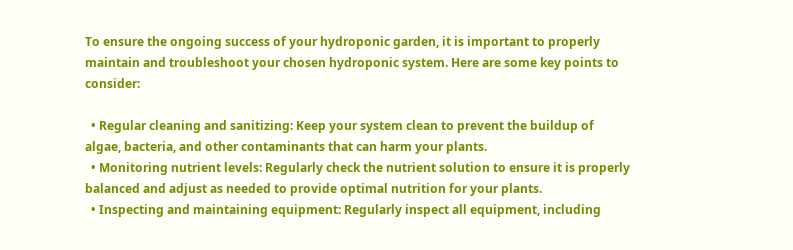To ensure the ongoing success of your hydroponic garden, it is important to properly maintain and troubleshoot your chosen hydroponic system. Here are some key points to consider:

  • Regular cleaning and sanitizing: Keep your system clean to prevent the buildup of algae, bacteria, and other contaminants that can harm your plants.
  • Monitoring nutrient levels: Regularly check the nutrient solution to ensure it is properly balanced and adjust as needed to provide optimal nutrition for your plants.
  • Inspecting and maintaining equipment: Regularly inspect all equipment, including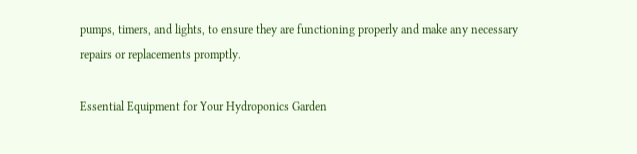pumps, timers, and lights, to ensure they are functioning properly and make any necessary repairs or replacements promptly.

Essential Equipment for Your Hydroponics Garden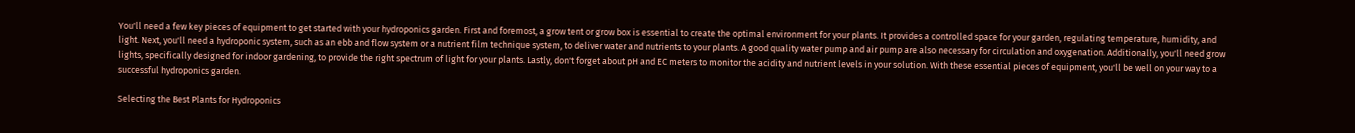You'll need a few key pieces of equipment to get started with your hydroponics garden. First and foremost, a grow tent or grow box is essential to create the optimal environment for your plants. It provides a controlled space for your garden, regulating temperature, humidity, and light. Next, you'll need a hydroponic system, such as an ebb and flow system or a nutrient film technique system, to deliver water and nutrients to your plants. A good quality water pump and air pump are also necessary for circulation and oxygenation. Additionally, you'll need grow lights, specifically designed for indoor gardening, to provide the right spectrum of light for your plants. Lastly, don't forget about pH and EC meters to monitor the acidity and nutrient levels in your solution. With these essential pieces of equipment, you'll be well on your way to a successful hydroponics garden.

Selecting the Best Plants for Hydroponics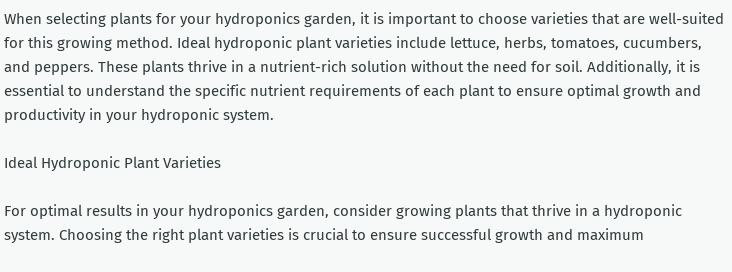When selecting plants for your hydroponics garden, it is important to choose varieties that are well-suited for this growing method. Ideal hydroponic plant varieties include lettuce, herbs, tomatoes, cucumbers, and peppers. These plants thrive in a nutrient-rich solution without the need for soil. Additionally, it is essential to understand the specific nutrient requirements of each plant to ensure optimal growth and productivity in your hydroponic system.

Ideal Hydroponic Plant Varieties

For optimal results in your hydroponics garden, consider growing plants that thrive in a hydroponic system. Choosing the right plant varieties is crucial to ensure successful growth and maximum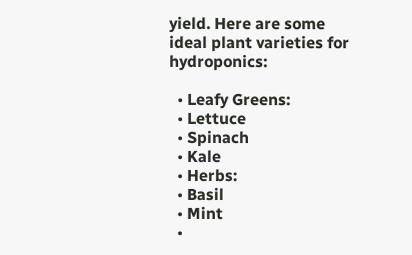yield. Here are some ideal plant varieties for hydroponics:

  • Leafy Greens:
  • Lettuce
  • Spinach
  • Kale
  • Herbs:
  • Basil
  • Mint
  •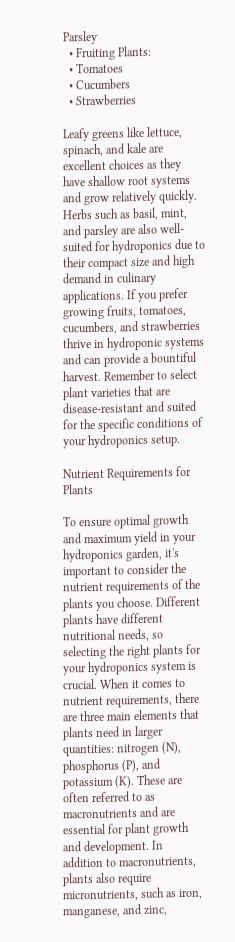Parsley
  • Fruiting Plants:
  • Tomatoes
  • Cucumbers
  • Strawberries

Leafy greens like lettuce, spinach, and kale are excellent choices as they have shallow root systems and grow relatively quickly. Herbs such as basil, mint, and parsley are also well-suited for hydroponics due to their compact size and high demand in culinary applications. If you prefer growing fruits, tomatoes, cucumbers, and strawberries thrive in hydroponic systems and can provide a bountiful harvest. Remember to select plant varieties that are disease-resistant and suited for the specific conditions of your hydroponics setup.

Nutrient Requirements for Plants

To ensure optimal growth and maximum yield in your hydroponics garden, it's important to consider the nutrient requirements of the plants you choose. Different plants have different nutritional needs, so selecting the right plants for your hydroponics system is crucial. When it comes to nutrient requirements, there are three main elements that plants need in larger quantities: nitrogen (N), phosphorus (P), and potassium (K). These are often referred to as macronutrients and are essential for plant growth and development. In addition to macronutrients, plants also require micronutrients, such as iron, manganese, and zinc,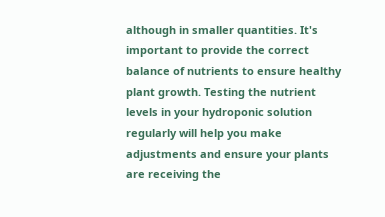although in smaller quantities. It's important to provide the correct balance of nutrients to ensure healthy plant growth. Testing the nutrient levels in your hydroponic solution regularly will help you make adjustments and ensure your plants are receiving the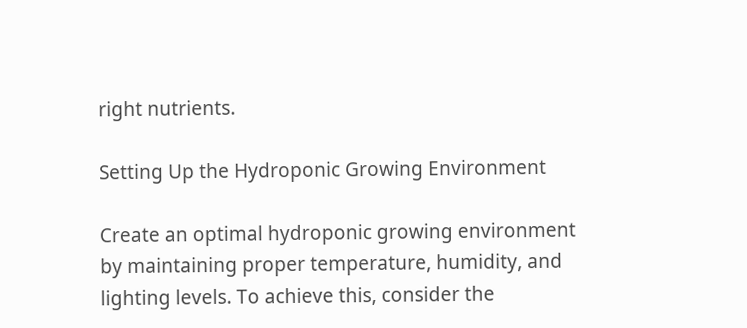right nutrients.

Setting Up the Hydroponic Growing Environment

Create an optimal hydroponic growing environment by maintaining proper temperature, humidity, and lighting levels. To achieve this, consider the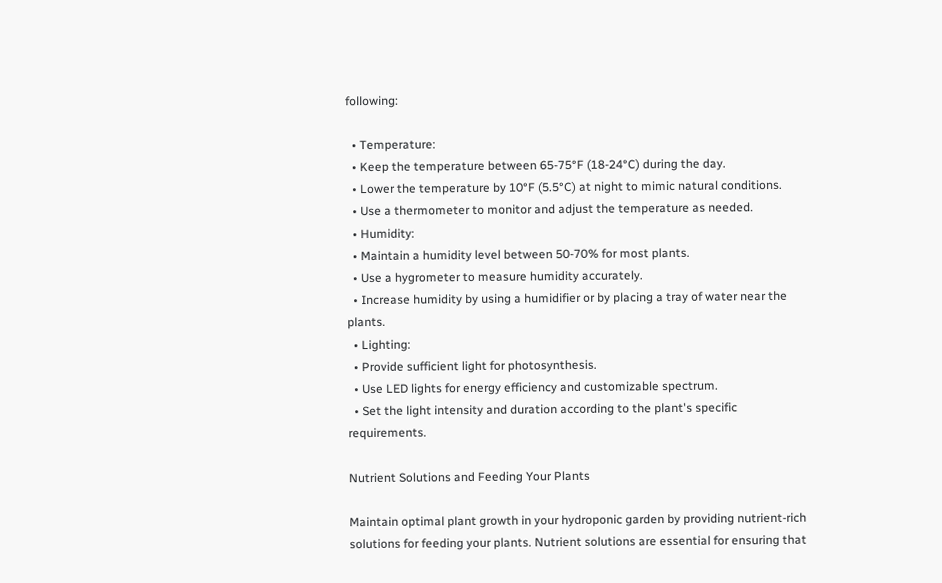following:

  • Temperature:
  • Keep the temperature between 65-75°F (18-24°C) during the day.
  • Lower the temperature by 10°F (5.5°C) at night to mimic natural conditions.
  • Use a thermometer to monitor and adjust the temperature as needed.
  • Humidity:
  • Maintain a humidity level between 50-70% for most plants.
  • Use a hygrometer to measure humidity accurately.
  • Increase humidity by using a humidifier or by placing a tray of water near the plants.
  • Lighting:
  • Provide sufficient light for photosynthesis.
  • Use LED lights for energy efficiency and customizable spectrum.
  • Set the light intensity and duration according to the plant's specific requirements.

Nutrient Solutions and Feeding Your Plants

Maintain optimal plant growth in your hydroponic garden by providing nutrient-rich solutions for feeding your plants. Nutrient solutions are essential for ensuring that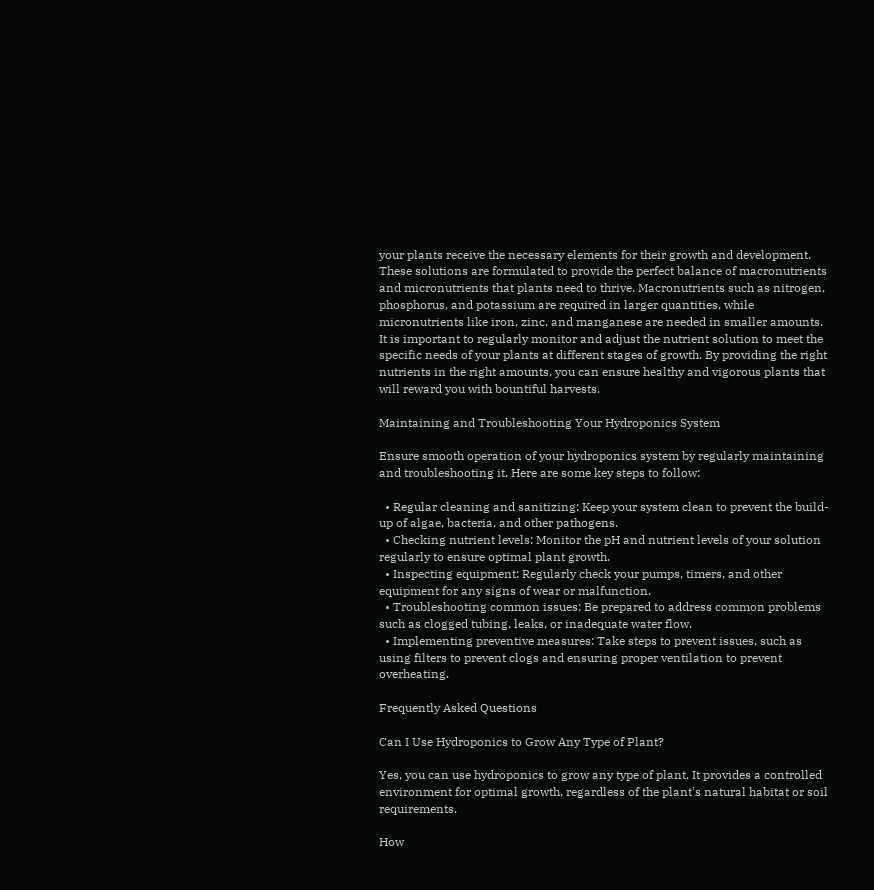your plants receive the necessary elements for their growth and development. These solutions are formulated to provide the perfect balance of macronutrients and micronutrients that plants need to thrive. Macronutrients such as nitrogen, phosphorus, and potassium are required in larger quantities, while micronutrients like iron, zinc, and manganese are needed in smaller amounts. It is important to regularly monitor and adjust the nutrient solution to meet the specific needs of your plants at different stages of growth. By providing the right nutrients in the right amounts, you can ensure healthy and vigorous plants that will reward you with bountiful harvests.

Maintaining and Troubleshooting Your Hydroponics System

Ensure smooth operation of your hydroponics system by regularly maintaining and troubleshooting it. Here are some key steps to follow:

  • Regular cleaning and sanitizing: Keep your system clean to prevent the build-up of algae, bacteria, and other pathogens.
  • Checking nutrient levels: Monitor the pH and nutrient levels of your solution regularly to ensure optimal plant growth.
  • Inspecting equipment: Regularly check your pumps, timers, and other equipment for any signs of wear or malfunction.
  • Troubleshooting common issues: Be prepared to address common problems such as clogged tubing, leaks, or inadequate water flow.
  • Implementing preventive measures: Take steps to prevent issues, such as using filters to prevent clogs and ensuring proper ventilation to prevent overheating.

Frequently Asked Questions

Can I Use Hydroponics to Grow Any Type of Plant?

Yes, you can use hydroponics to grow any type of plant. It provides a controlled environment for optimal growth, regardless of the plant's natural habitat or soil requirements.

How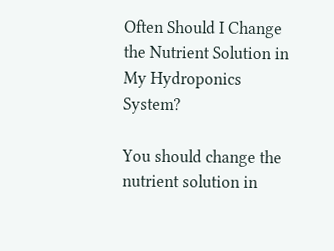Often Should I Change the Nutrient Solution in My Hydroponics System?

You should change the nutrient solution in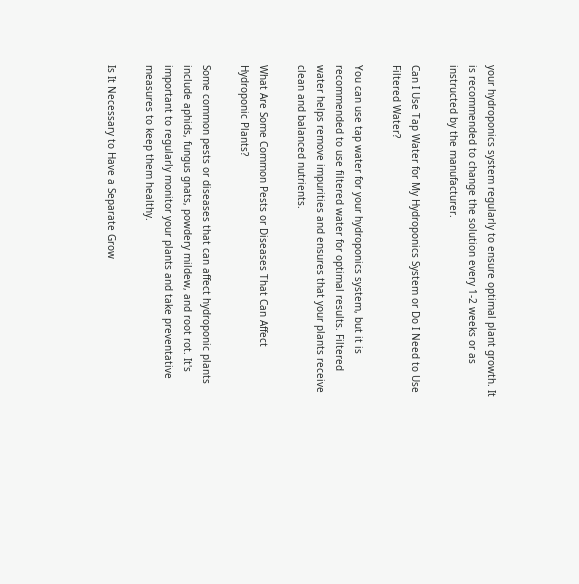your hydroponics system regularly to ensure optimal plant growth. It is recommended to change the solution every 1-2 weeks or as instructed by the manufacturer.

Can I Use Tap Water for My Hydroponics System or Do I Need to Use Filtered Water?

You can use tap water for your hydroponics system, but it is recommended to use filtered water for optimal results. Filtered water helps remove impurities and ensures that your plants receive clean and balanced nutrients.

What Are Some Common Pests or Diseases That Can Affect Hydroponic Plants?

Some common pests or diseases that can affect hydroponic plants include aphids, fungus gnats, powdery mildew, and root rot. It's important to regularly monitor your plants and take preventative measures to keep them healthy.

Is It Necessary to Have a Separate Grow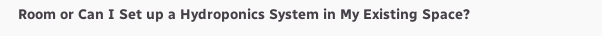Room or Can I Set up a Hydroponics System in My Existing Space?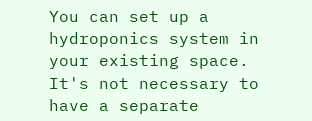You can set up a hydroponics system in your existing space. It's not necessary to have a separate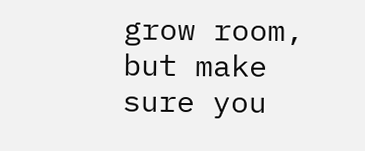grow room, but make sure you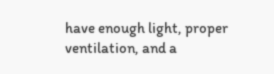have enough light, proper ventilation, and a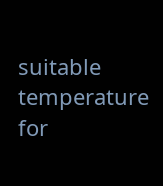suitable temperature for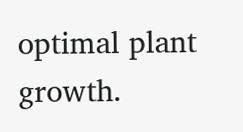optimal plant growth.